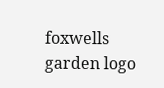foxwells garden logo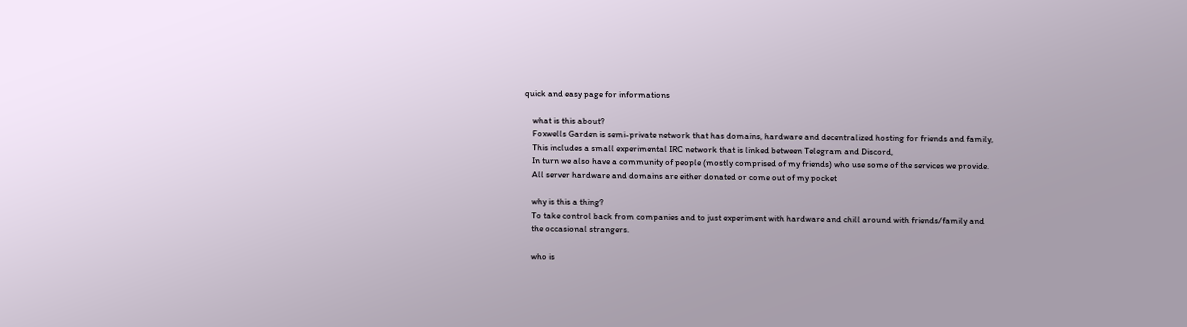quick and easy page for informations

    what is this about?
    Foxwells Garden is semi-private network that has domains, hardware and decentralized hosting for friends and family,
    This includes a small experimental IRC network that is linked between Telegram and Discord,
    In turn we also have a community of people (mostly comprised of my friends) who use some of the services we provide.
    All server hardware and domains are either donated or come out of my pocket

    why is this a thing?
    To take control back from companies and to just experiment with hardware and chill around with friends/family and
    the occasional strangers.

    who is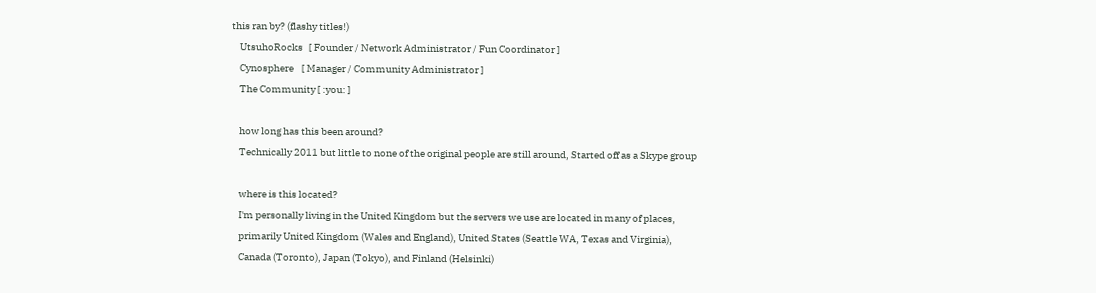this ran by? (flashy titles!)
    UtsuhoRocks   [ Founder / Network Administrator / Fun Coordinator ]
    Cynosphere    [ Manager / Community Administrator ]
    The Community [ :you: ]

    how long has this been around?
    Technically 2011 but little to none of the original people are still around, Started off as a Skype group

    where is this located?
    I'm personally living in the United Kingdom but the servers we use are located in many of places,
    primarily United Kingdom (Wales and England), United States (Seattle WA, Texas and Virginia),
    Canada (Toronto), Japan (Tokyo), and Finland (Helsinki)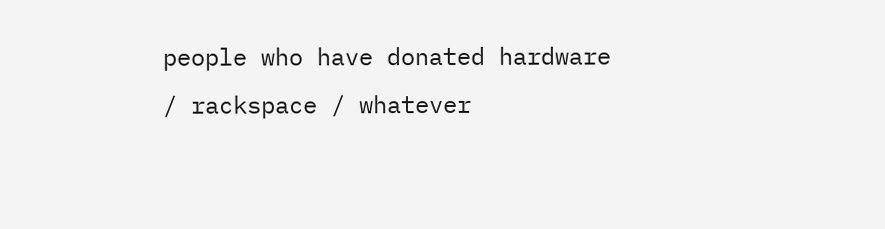people who have donated hardware / rackspace / whatever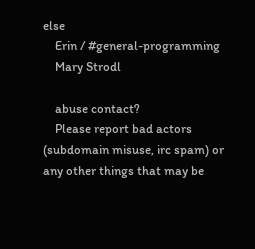else
    Erin / #general-programming
    Mary Strodl

    abuse contact?
    Please report bad actors (subdomain misuse, irc spam) or any other things that may be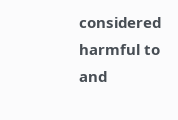considered harmful to and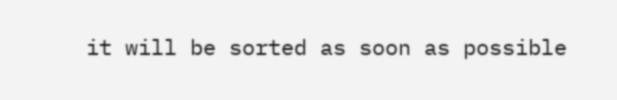it will be sorted as soon as possible